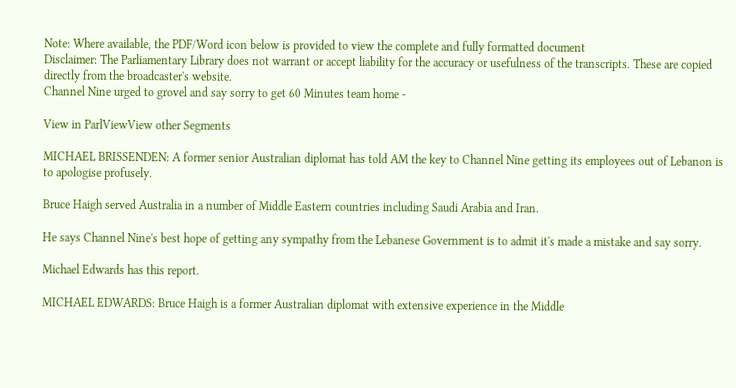Note: Where available, the PDF/Word icon below is provided to view the complete and fully formatted document
Disclaimer: The Parliamentary Library does not warrant or accept liability for the accuracy or usefulness of the transcripts. These are copied directly from the broadcaster's website.
Channel Nine urged to grovel and say sorry to get 60 Minutes team home -

View in ParlViewView other Segments

MICHAEL BRISSENDEN: A former senior Australian diplomat has told AM the key to Channel Nine getting its employees out of Lebanon is to apologise profusely.

Bruce Haigh served Australia in a number of Middle Eastern countries including Saudi Arabia and Iran.

He says Channel Nine's best hope of getting any sympathy from the Lebanese Government is to admit it's made a mistake and say sorry.

Michael Edwards has this report.

MICHAEL EDWARDS: Bruce Haigh is a former Australian diplomat with extensive experience in the Middle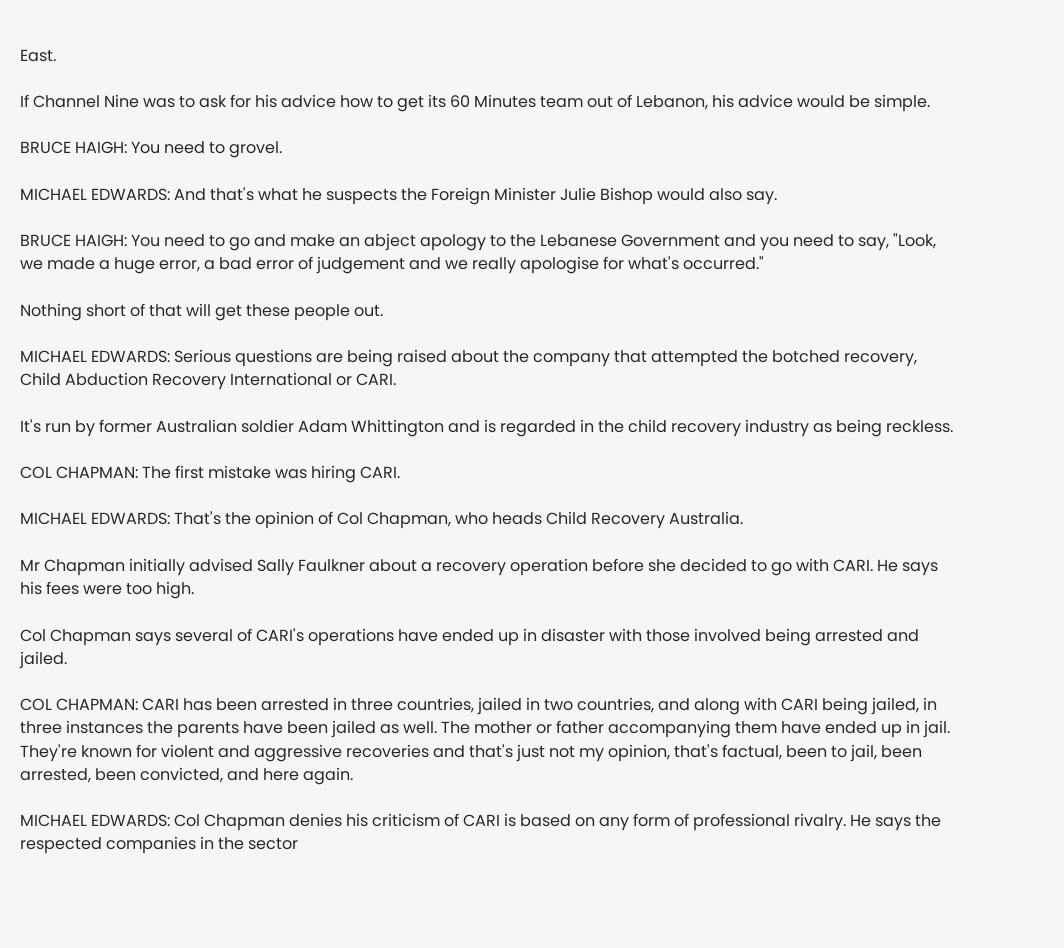East.

If Channel Nine was to ask for his advice how to get its 60 Minutes team out of Lebanon, his advice would be simple.

BRUCE HAIGH: You need to grovel.

MICHAEL EDWARDS: And that's what he suspects the Foreign Minister Julie Bishop would also say.

BRUCE HAIGH: You need to go and make an abject apology to the Lebanese Government and you need to say, "Look, we made a huge error, a bad error of judgement and we really apologise for what's occurred."

Nothing short of that will get these people out.

MICHAEL EDWARDS: Serious questions are being raised about the company that attempted the botched recovery, Child Abduction Recovery International or CARI.

It's run by former Australian soldier Adam Whittington and is regarded in the child recovery industry as being reckless.

COL CHAPMAN: The first mistake was hiring CARI.

MICHAEL EDWARDS: That's the opinion of Col Chapman, who heads Child Recovery Australia.

Mr Chapman initially advised Sally Faulkner about a recovery operation before she decided to go with CARI. He says his fees were too high.

Col Chapman says several of CARI's operations have ended up in disaster with those involved being arrested and jailed.

COL CHAPMAN: CARI has been arrested in three countries, jailed in two countries, and along with CARI being jailed, in three instances the parents have been jailed as well. The mother or father accompanying them have ended up in jail. They're known for violent and aggressive recoveries and that's just not my opinion, that's factual, been to jail, been arrested, been convicted, and here again.

MICHAEL EDWARDS: Col Chapman denies his criticism of CARI is based on any form of professional rivalry. He says the respected companies in the sector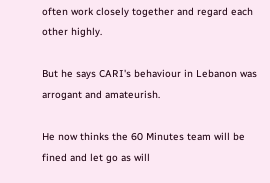often work closely together and regard each other highly.

But he says CARI's behaviour in Lebanon was arrogant and amateurish.

He now thinks the 60 Minutes team will be fined and let go as will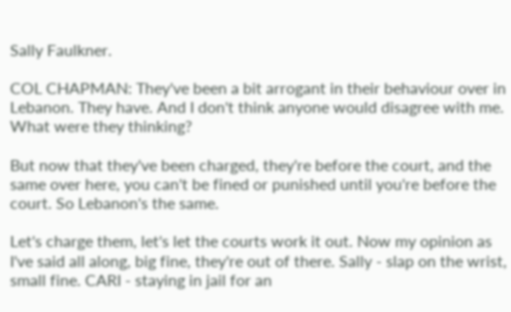Sally Faulkner.

COL CHAPMAN: They've been a bit arrogant in their behaviour over in Lebanon. They have. And I don't think anyone would disagree with me. What were they thinking?

But now that they've been charged, they're before the court, and the same over here, you can't be fined or punished until you're before the court. So Lebanon's the same.

Let's charge them, let's let the courts work it out. Now my opinion as I've said all along, big fine, they're out of there. Sally - slap on the wrist, small fine. CARI - staying in jail for an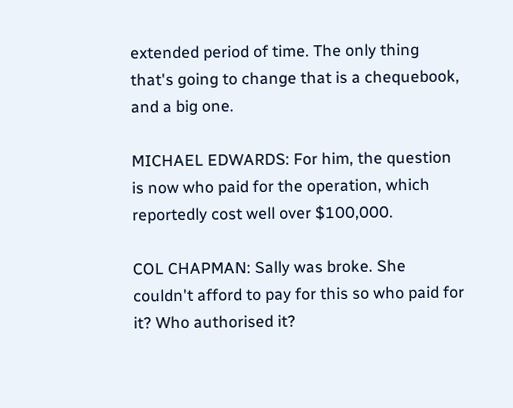extended period of time. The only thing that's going to change that is a chequebook, and a big one.

MICHAEL EDWARDS: For him, the question is now who paid for the operation, which reportedly cost well over $100,000.

COL CHAPMAN: Sally was broke. She couldn't afford to pay for this so who paid for it? Who authorised it?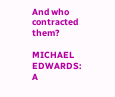And who contracted them?

MICHAEL EDWARDS: A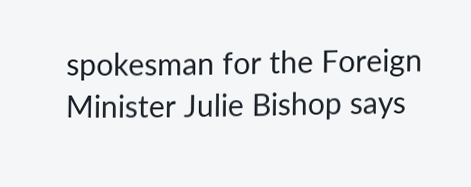spokesman for the Foreign Minister Julie Bishop says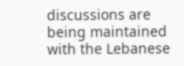discussions are being maintained with the Lebanese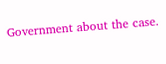Government about the case.